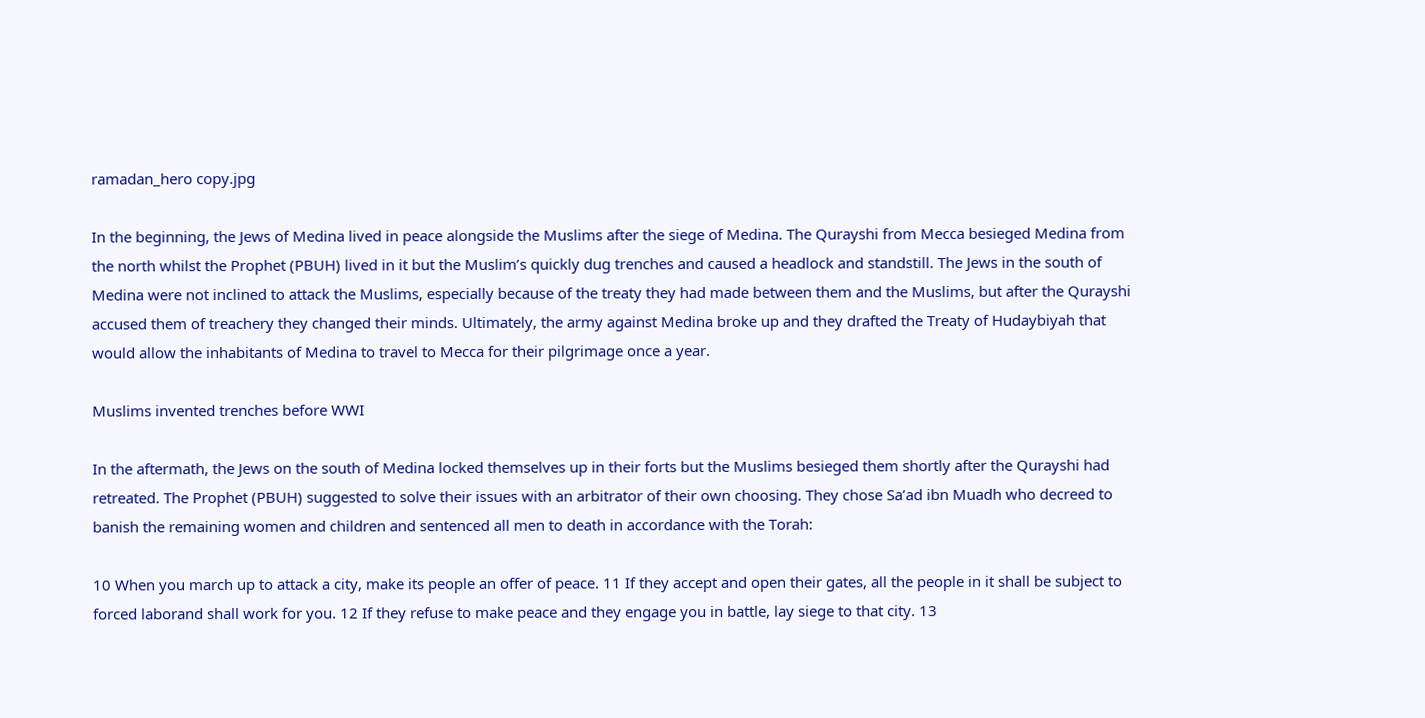ramadan_hero copy.jpg

In the beginning, the Jews of Medina lived in peace alongside the Muslims after the siege of Medina. The Qurayshi from Mecca besieged Medina from the north whilst the Prophet (PBUH) lived in it but the Muslim’s quickly dug trenches and caused a headlock and standstill. The Jews in the south of Medina were not inclined to attack the Muslims, especially because of the treaty they had made between them and the Muslims, but after the Qurayshi accused them of treachery they changed their minds. Ultimately, the army against Medina broke up and they drafted the Treaty of Hudaybiyah that would allow the inhabitants of Medina to travel to Mecca for their pilgrimage once a year.

Muslims invented trenches before WWI

In the aftermath, the Jews on the south of Medina locked themselves up in their forts but the Muslims besieged them shortly after the Qurayshi had retreated. The Prophet (PBUH) suggested to solve their issues with an arbitrator of their own choosing. They chose Sa’ad ibn Muadh who decreed to banish the remaining women and children and sentenced all men to death in accordance with the Torah:

10 When you march up to attack a city, make its people an offer of peace. 11 If they accept and open their gates, all the people in it shall be subject to forced laborand shall work for you. 12 If they refuse to make peace and they engage you in battle, lay siege to that city. 13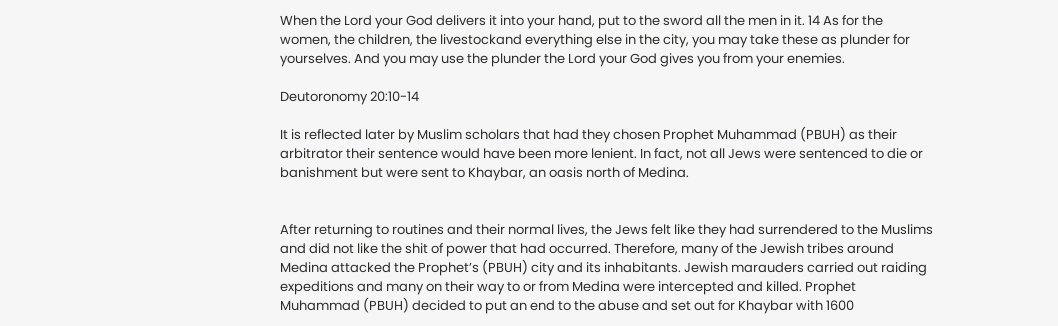When the Lord your God delivers it into your hand, put to the sword all the men in it. 14 As for the women, the children, the livestockand everything else in the city, you may take these as plunder for yourselves. And you may use the plunder the Lord your God gives you from your enemies.

Deutoronomy 20:10-14

It is reflected later by Muslim scholars that had they chosen Prophet Muhammad (PBUH) as their arbitrator their sentence would have been more lenient. In fact, not all Jews were sentenced to die or banishment but were sent to Khaybar, an oasis north of Medina.


After returning to routines and their normal lives, the Jews felt like they had surrendered to the Muslims and did not like the shit of power that had occurred. Therefore, many of the Jewish tribes around Medina attacked the Prophet’s (PBUH) city and its inhabitants. Jewish marauders carried out raiding expeditions and many on their way to or from Medina were intercepted and killed. Prophet Muhammad (PBUH) decided to put an end to the abuse and set out for Khaybar with 1600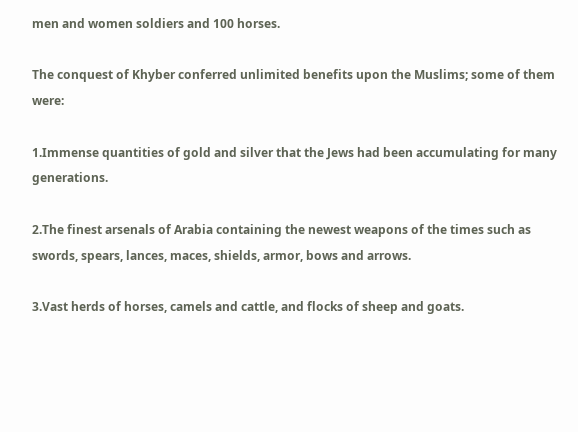men and women soldiers and 100 horses.

The conquest of Khyber conferred unlimited benefits upon the Muslims; some of them were:

1.Immense quantities of gold and silver that the Jews had been accumulating for many generations.

2.The finest arsenals of Arabia containing the newest weapons of the times such as swords, spears, lances, maces, shields, armor, bows and arrows.

3.Vast herds of horses, camels and cattle, and flocks of sheep and goats.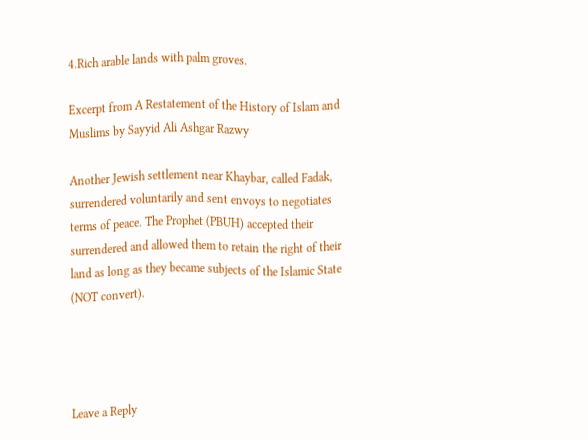4.Rich arable lands with palm groves.

Excerpt from A Restatement of the History of Islam and Muslims by Sayyid Ali Ashgar Razwy

Another Jewish settlement near Khaybar, called Fadak, surrendered voluntarily and sent envoys to negotiates terms of peace. The Prophet (PBUH) accepted their surrendered and allowed them to retain the right of their land as long as they became subjects of the Islamic State (NOT convert).




Leave a Reply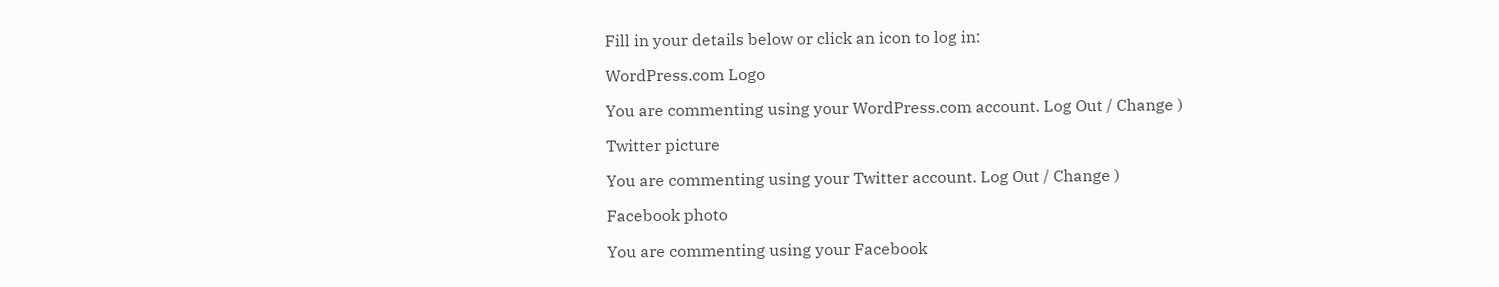Fill in your details below or click an icon to log in:

WordPress.com Logo

You are commenting using your WordPress.com account. Log Out / Change )

Twitter picture

You are commenting using your Twitter account. Log Out / Change )

Facebook photo

You are commenting using your Facebook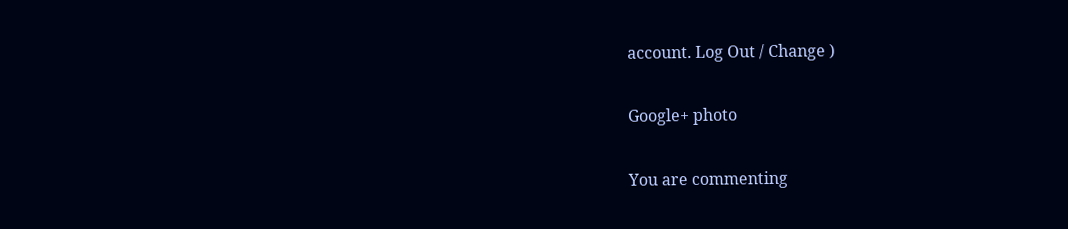account. Log Out / Change )

Google+ photo

You are commenting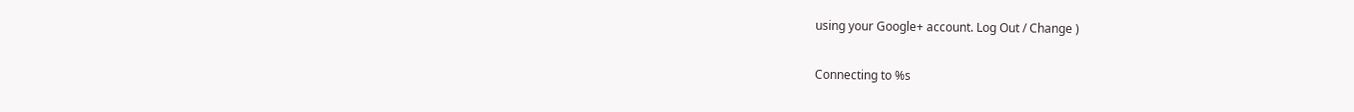using your Google+ account. Log Out / Change )

Connecting to %s